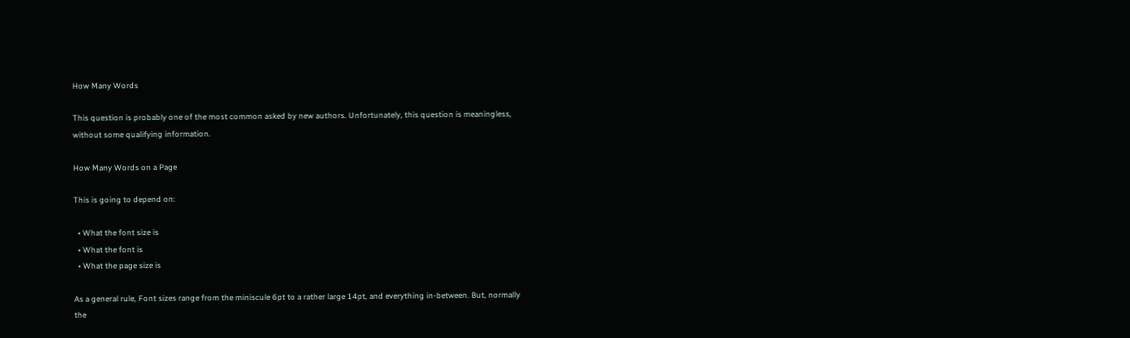How Many Words

This question is probably one of the most common asked by new authors. Unfortunately, this question is meaningless, without some qualifying information.

How Many Words on a Page

This is going to depend on:

  • What the font size is
  • What the font is
  • What the page size is

As a general rule, Font sizes range from the miniscule 6pt to a rather large 14pt, and everything in-between. But, normally the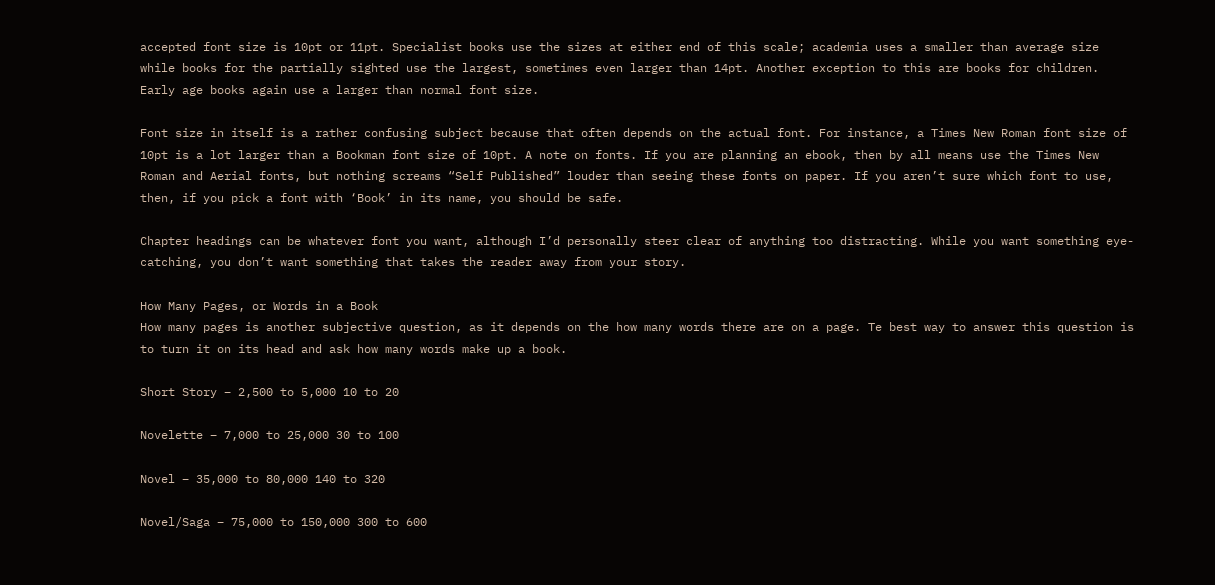accepted font size is 10pt or 11pt. Specialist books use the sizes at either end of this scale; academia uses a smaller than average size while books for the partially sighted use the largest, sometimes even larger than 14pt. Another exception to this are books for children. Early age books again use a larger than normal font size.

Font size in itself is a rather confusing subject because that often depends on the actual font. For instance, a Times New Roman font size of 10pt is a lot larger than a Bookman font size of 10pt. A note on fonts. If you are planning an ebook, then by all means use the Times New Roman and Aerial fonts, but nothing screams “Self Published” louder than seeing these fonts on paper. If you aren’t sure which font to use, then, if you pick a font with ‘Book’ in its name, you should be safe.

Chapter headings can be whatever font you want, although I’d personally steer clear of anything too distracting. While you want something eye-catching, you don’t want something that takes the reader away from your story.

How Many Pages, or Words in a Book
How many pages is another subjective question, as it depends on the how many words there are on a page. Te best way to answer this question is to turn it on its head and ask how many words make up a book.

Short Story – 2,500 to 5,000 10 to 20

Novelette – 7,000 to 25,000 30 to 100

Novel – 35,000 to 80,000 140 to 320

Novel/Saga – 75,000 to 150,000 300 to 600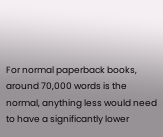For normal paperback books, around 70,000 words is the normal, anything less would need to have a significantly lower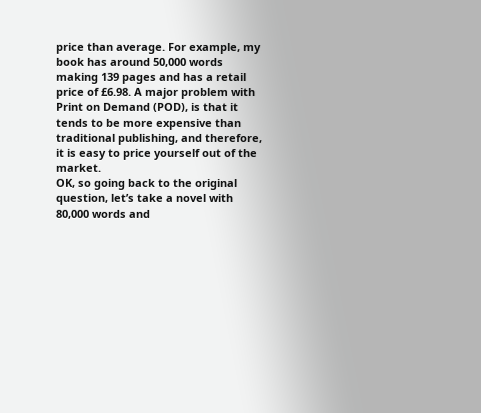price than average. For example, my book has around 50,000 words making 139 pages and has a retail price of £6.98. A major problem with Print on Demand (POD), is that it tends to be more expensive than traditional publishing, and therefore, it is easy to price yourself out of the market.
OK, so going back to the original question, let’s take a novel with 80,000 words and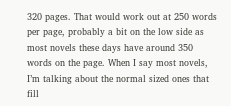320 pages. That would work out at 250 words per page, probably a bit on the low side as most novels these days have around 350 words on the page. When I say most novels, I’m talking about the normal sized ones that fill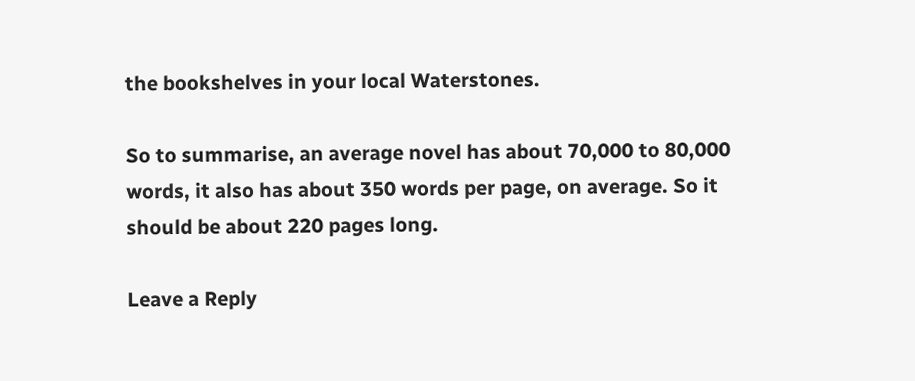the bookshelves in your local Waterstones.

So to summarise, an average novel has about 70,000 to 80,000 words, it also has about 350 words per page, on average. So it should be about 220 pages long.

Leave a Reply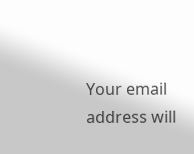Your email address will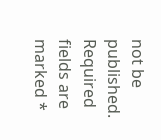not be published. Required fields are marked *